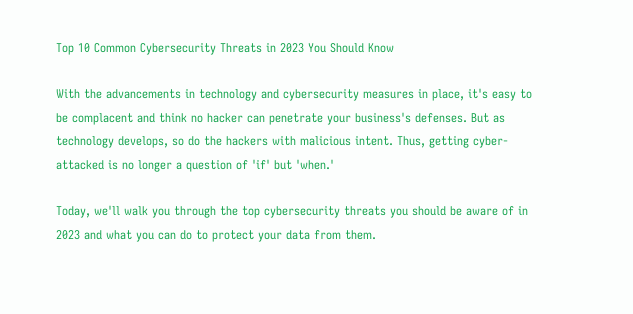Top 10 Common Cybersecurity Threats in 2023 You Should Know

With the advancements in technology and cybersecurity measures in place, it's easy to be complacent and think no hacker can penetrate your business's defenses. But as technology develops, so do the hackers with malicious intent. Thus, getting cyber-attacked is no longer a question of 'if' but 'when.'

Today, we'll walk you through the top cybersecurity threats you should be aware of in 2023 and what you can do to protect your data from them.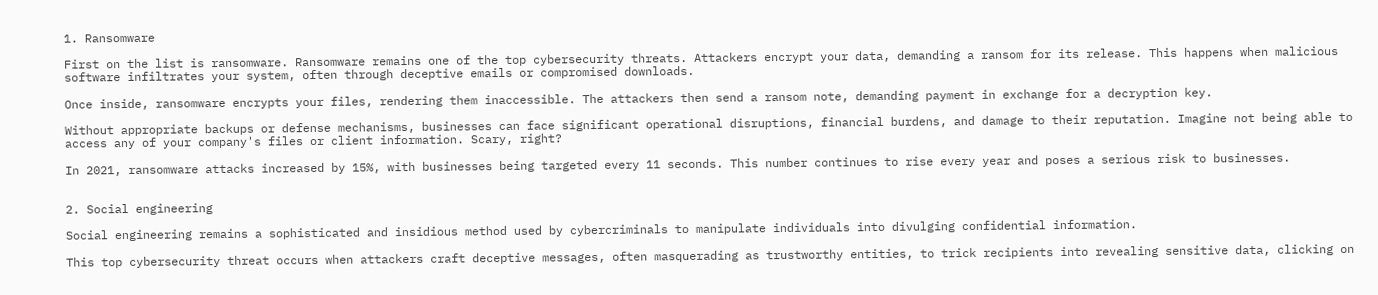1. Ransomware

First on the list is ransomware. Ransomware remains one of the top cybersecurity threats. Attackers encrypt your data, demanding a ransom for its release. This happens when malicious software infiltrates your system, often through deceptive emails or compromised downloads.

Once inside, ransomware encrypts your files, rendering them inaccessible. The attackers then send a ransom note, demanding payment in exchange for a decryption key.

Without appropriate backups or defense mechanisms, businesses can face significant operational disruptions, financial burdens, and damage to their reputation. Imagine not being able to access any of your company's files or client information. Scary, right?

In 2021, ransomware attacks increased by 15%, with businesses being targeted every 11 seconds. This number continues to rise every year and poses a serious risk to businesses.


2. Social engineering

Social engineering remains a sophisticated and insidious method used by cybercriminals to manipulate individuals into divulging confidential information.

This top cybersecurity threat occurs when attackers craft deceptive messages, often masquerading as trustworthy entities, to trick recipients into revealing sensitive data, clicking on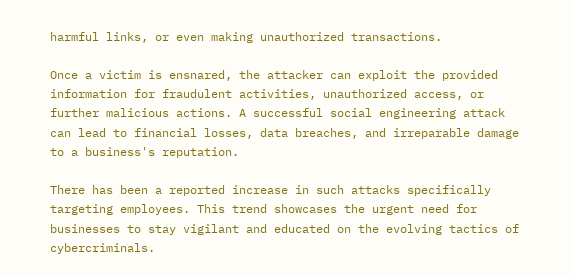harmful links, or even making unauthorized transactions.

Once a victim is ensnared, the attacker can exploit the provided information for fraudulent activities, unauthorized access, or further malicious actions. A successful social engineering attack can lead to financial losses, data breaches, and irreparable damage to a business's reputation.

There has been a reported increase in such attacks specifically targeting employees. This trend showcases the urgent need for businesses to stay vigilant and educated on the evolving tactics of cybercriminals.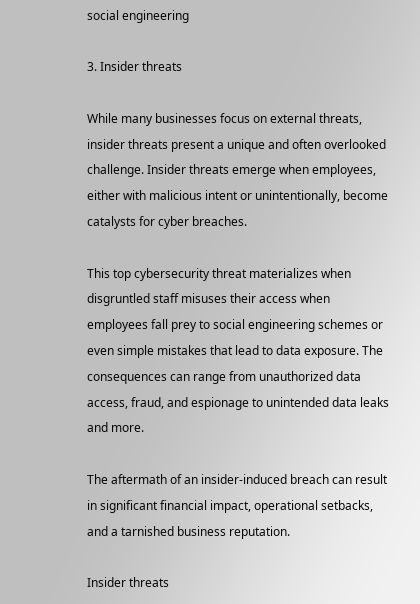social engineering

3. Insider threats

While many businesses focus on external threats, insider threats present a unique and often overlooked challenge. Insider threats emerge when employees, either with malicious intent or unintentionally, become catalysts for cyber breaches.

This top cybersecurity threat materializes when disgruntled staff misuses their access when employees fall prey to social engineering schemes or even simple mistakes that lead to data exposure. The consequences can range from unauthorized data access, fraud, and espionage to unintended data leaks and more.

The aftermath of an insider-induced breach can result in significant financial impact, operational setbacks, and a tarnished business reputation.

Insider threats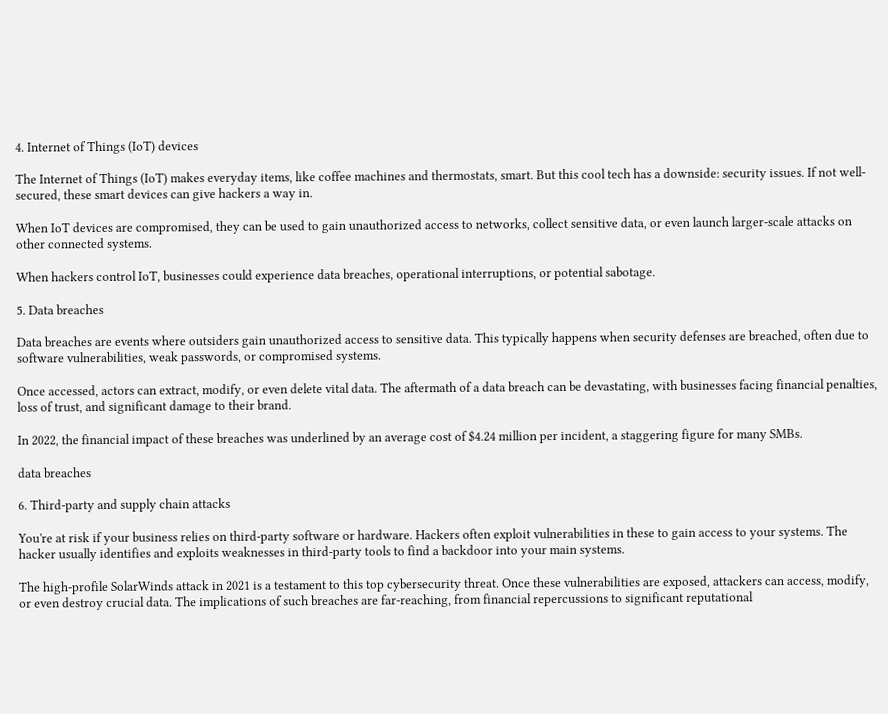4. Internet of Things (IoT) devices

The Internet of Things (IoT) makes everyday items, like coffee machines and thermostats, smart. But this cool tech has a downside: security issues. If not well-secured, these smart devices can give hackers a way in.

When IoT devices are compromised, they can be used to gain unauthorized access to networks, collect sensitive data, or even launch larger-scale attacks on other connected systems.

When hackers control IoT, businesses could experience data breaches, operational interruptions, or potential sabotage.

5. Data breaches

Data breaches are events where outsiders gain unauthorized access to sensitive data. This typically happens when security defenses are breached, often due to software vulnerabilities, weak passwords, or compromised systems.

Once accessed, actors can extract, modify, or even delete vital data. The aftermath of a data breach can be devastating, with businesses facing financial penalties, loss of trust, and significant damage to their brand.

In 2022, the financial impact of these breaches was underlined by an average cost of $4.24 million per incident, a staggering figure for many SMBs.

data breaches

6. Third-party and supply chain attacks

You're at risk if your business relies on third-party software or hardware. Hackers often exploit vulnerabilities in these to gain access to your systems. The hacker usually identifies and exploits weaknesses in third-party tools to find a backdoor into your main systems.

The high-profile SolarWinds attack in 2021 is a testament to this top cybersecurity threat. Once these vulnerabilities are exposed, attackers can access, modify, or even destroy crucial data. The implications of such breaches are far-reaching, from financial repercussions to significant reputational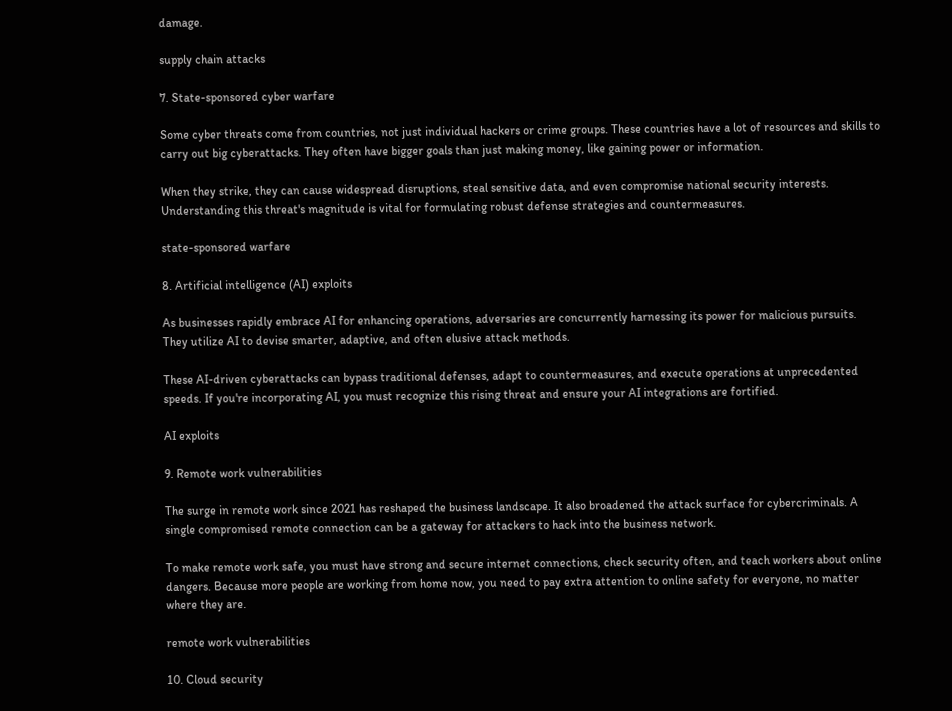damage.

supply chain attacks

7. State-sponsored cyber warfare

Some cyber threats come from countries, not just individual hackers or crime groups. These countries have a lot of resources and skills to carry out big cyberattacks. They often have bigger goals than just making money, like gaining power or information.

When they strike, they can cause widespread disruptions, steal sensitive data, and even compromise national security interests. Understanding this threat's magnitude is vital for formulating robust defense strategies and countermeasures.

state-sponsored warfare

8. Artificial intelligence (AI) exploits

As businesses rapidly embrace AI for enhancing operations, adversaries are concurrently harnessing its power for malicious pursuits. They utilize AI to devise smarter, adaptive, and often elusive attack methods.

These AI-driven cyberattacks can bypass traditional defenses, adapt to countermeasures, and execute operations at unprecedented speeds. If you're incorporating AI, you must recognize this rising threat and ensure your AI integrations are fortified.

AI exploits

9. Remote work vulnerabilities

The surge in remote work since 2021 has reshaped the business landscape. It also broadened the attack surface for cybercriminals. A single compromised remote connection can be a gateway for attackers to hack into the business network.

To make remote work safe, you must have strong and secure internet connections, check security often, and teach workers about online dangers. Because more people are working from home now, you need to pay extra attention to online safety for everyone, no matter where they are.

remote work vulnerabilities

10. Cloud security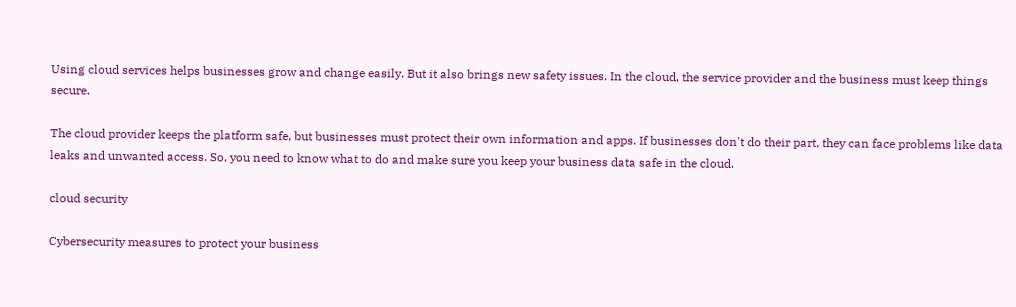Using cloud services helps businesses grow and change easily. But it also brings new safety issues. In the cloud, the service provider and the business must keep things secure.

The cloud provider keeps the platform safe, but businesses must protect their own information and apps. If businesses don't do their part, they can face problems like data leaks and unwanted access. So, you need to know what to do and make sure you keep your business data safe in the cloud.

cloud security

Cybersecurity measures to protect your business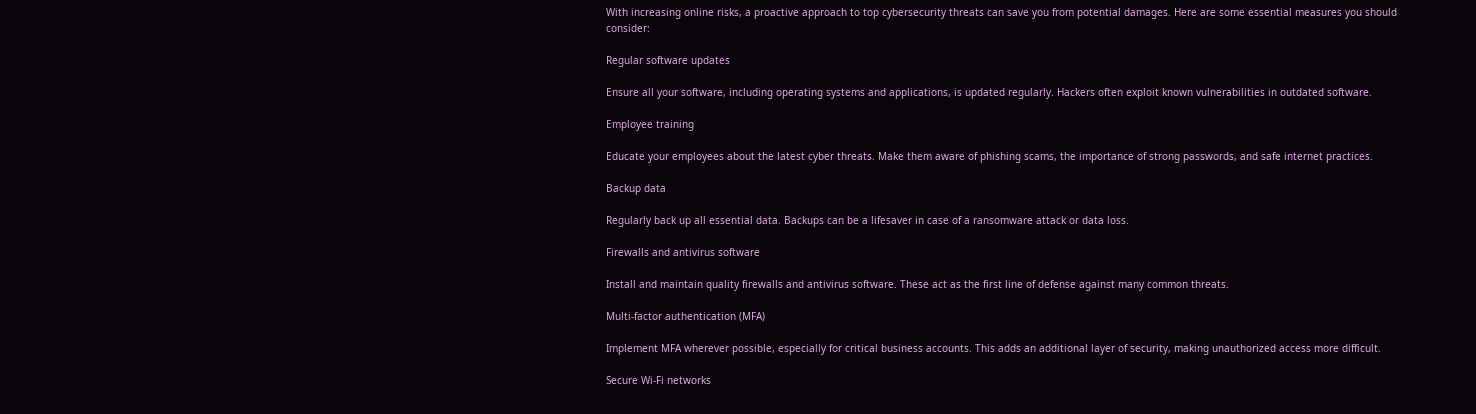With increasing online risks, a proactive approach to top cybersecurity threats can save you from potential damages. Here are some essential measures you should consider:

Regular software updates

Ensure all your software, including operating systems and applications, is updated regularly. Hackers often exploit known vulnerabilities in outdated software.

Employee training

Educate your employees about the latest cyber threats. Make them aware of phishing scams, the importance of strong passwords, and safe internet practices.

Backup data

Regularly back up all essential data. Backups can be a lifesaver in case of a ransomware attack or data loss.

Firewalls and antivirus software

Install and maintain quality firewalls and antivirus software. These act as the first line of defense against many common threats.

Multi-factor authentication (MFA)

Implement MFA wherever possible, especially for critical business accounts. This adds an additional layer of security, making unauthorized access more difficult.

Secure Wi-Fi networks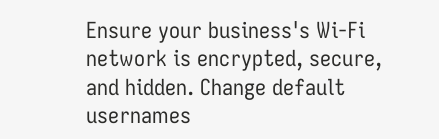Ensure your business's Wi-Fi network is encrypted, secure, and hidden. Change default usernames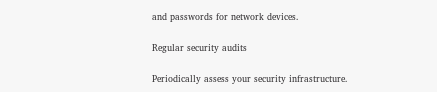and passwords for network devices.

Regular security audits

Periodically assess your security infrastructure.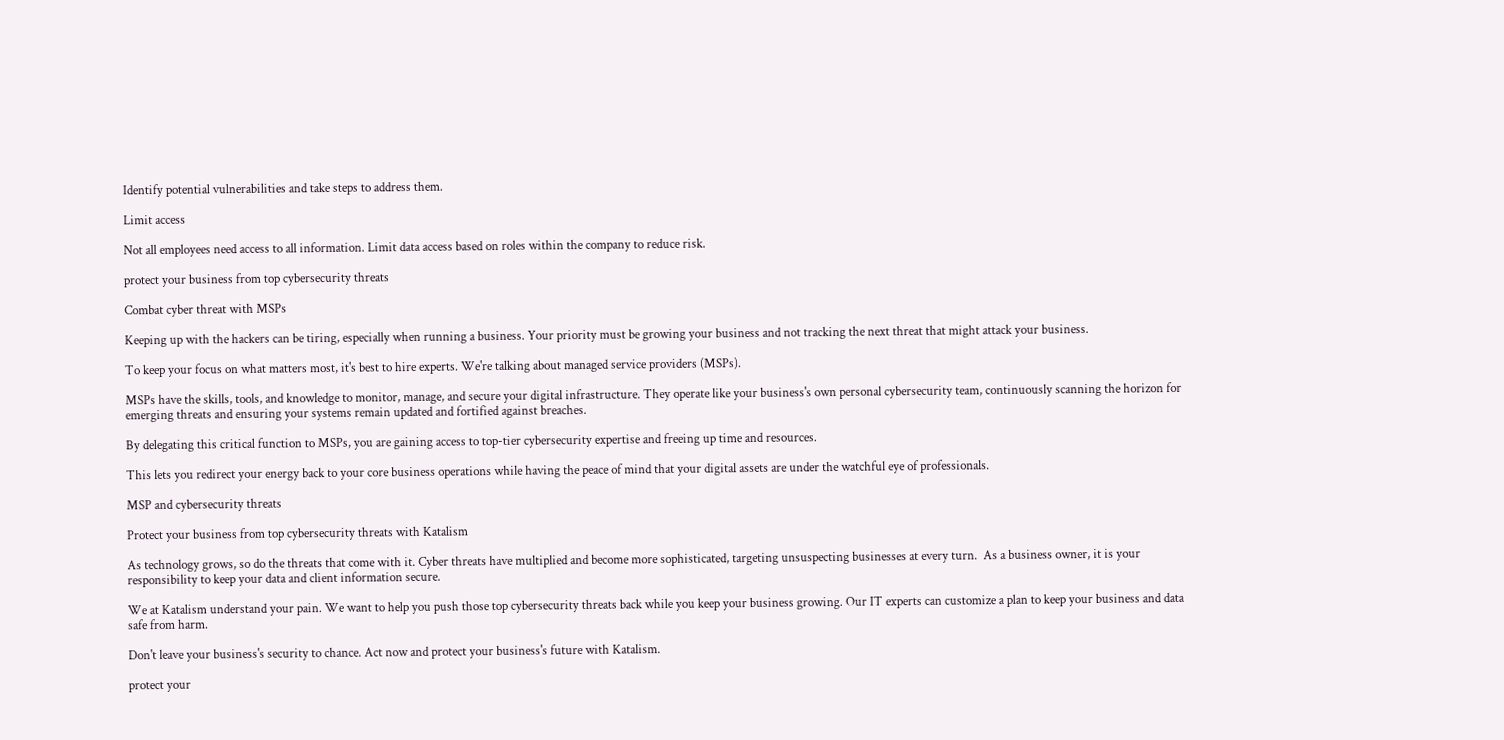Identify potential vulnerabilities and take steps to address them.

Limit access

Not all employees need access to all information. Limit data access based on roles within the company to reduce risk.

protect your business from top cybersecurity threats

Combat cyber threat with MSPs

Keeping up with the hackers can be tiring, especially when running a business. Your priority must be growing your business and not tracking the next threat that might attack your business.

To keep your focus on what matters most, it's best to hire experts. We're talking about managed service providers (MSPs).

MSPs have the skills, tools, and knowledge to monitor, manage, and secure your digital infrastructure. They operate like your business's own personal cybersecurity team, continuously scanning the horizon for emerging threats and ensuring your systems remain updated and fortified against breaches.

By delegating this critical function to MSPs, you are gaining access to top-tier cybersecurity expertise and freeing up time and resources.

This lets you redirect your energy back to your core business operations while having the peace of mind that your digital assets are under the watchful eye of professionals.

MSP and cybersecurity threats

Protect your business from top cybersecurity threats with Katalism

As technology grows, so do the threats that come with it. Cyber threats have multiplied and become more sophisticated, targeting unsuspecting businesses at every turn.  As a business owner, it is your responsibility to keep your data and client information secure.

We at Katalism understand your pain. We want to help you push those top cybersecurity threats back while you keep your business growing. Our IT experts can customize a plan to keep your business and data safe from harm.

Don't leave your business's security to chance. Act now and protect your business's future with Katalism.

protect your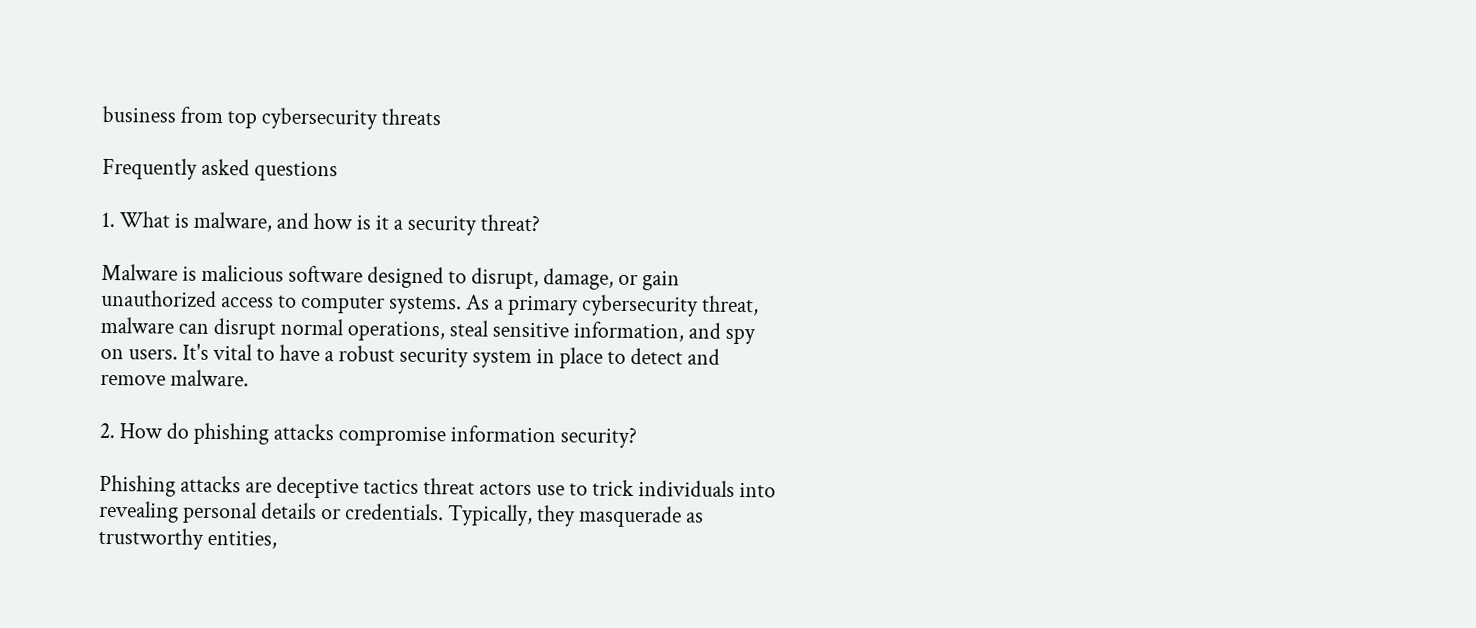business from top cybersecurity threats

Frequently asked questions

1. What is malware, and how is it a security threat?

Malware is malicious software designed to disrupt, damage, or gain unauthorized access to computer systems. As a primary cybersecurity threat, malware can disrupt normal operations, steal sensitive information, and spy on users. It's vital to have a robust security system in place to detect and remove malware.

2. How do phishing attacks compromise information security?

Phishing attacks are deceptive tactics threat actors use to trick individuals into revealing personal details or credentials. Typically, they masquerade as trustworthy entities,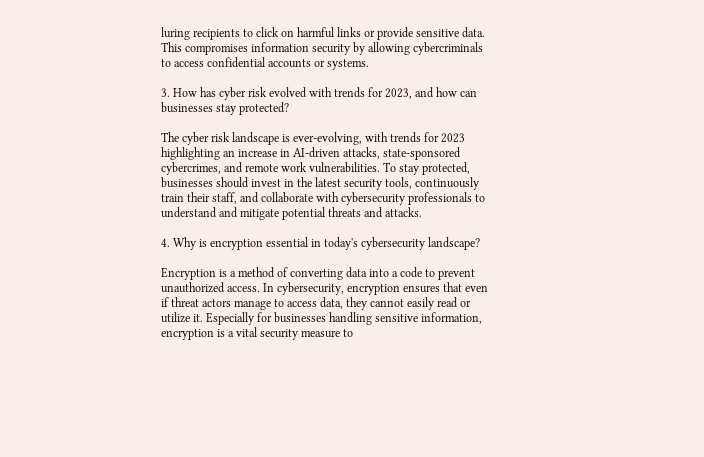luring recipients to click on harmful links or provide sensitive data. This compromises information security by allowing cybercriminals to access confidential accounts or systems.

3. How has cyber risk evolved with trends for 2023, and how can businesses stay protected?

The cyber risk landscape is ever-evolving, with trends for 2023 highlighting an increase in AI-driven attacks, state-sponsored cybercrimes, and remote work vulnerabilities. To stay protected, businesses should invest in the latest security tools, continuously train their staff, and collaborate with cybersecurity professionals to understand and mitigate potential threats and attacks.

4. Why is encryption essential in today's cybersecurity landscape?

Encryption is a method of converting data into a code to prevent unauthorized access. In cybersecurity, encryption ensures that even if threat actors manage to access data, they cannot easily read or utilize it. Especially for businesses handling sensitive information, encryption is a vital security measure to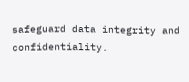safeguard data integrity and confidentiality.